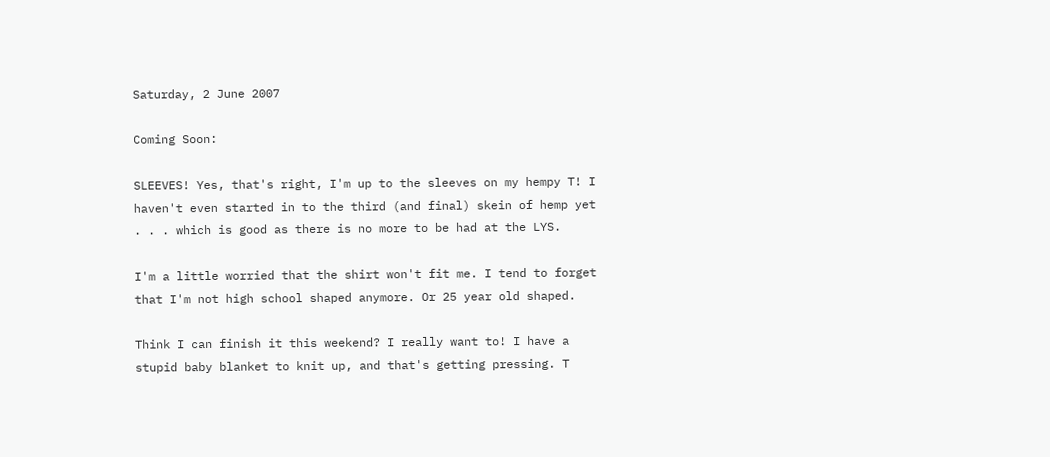Saturday, 2 June 2007

Coming Soon:

SLEEVES! Yes, that's right, I'm up to the sleeves on my hempy T! I haven't even started in to the third (and final) skein of hemp yet . . . which is good as there is no more to be had at the LYS.

I'm a little worried that the shirt won't fit me. I tend to forget that I'm not high school shaped anymore. Or 25 year old shaped.

Think I can finish it this weekend? I really want to! I have a stupid baby blanket to knit up, and that's getting pressing. T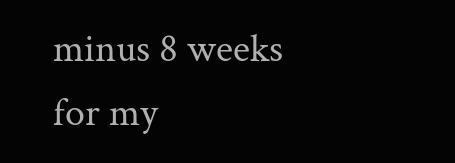minus 8 weeks for my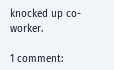knocked up co-worker.

1 comment: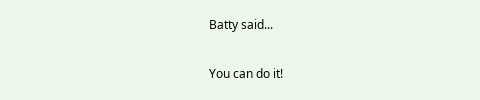Batty said...

You can do it!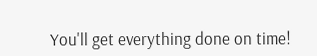You'll get everything done on time!